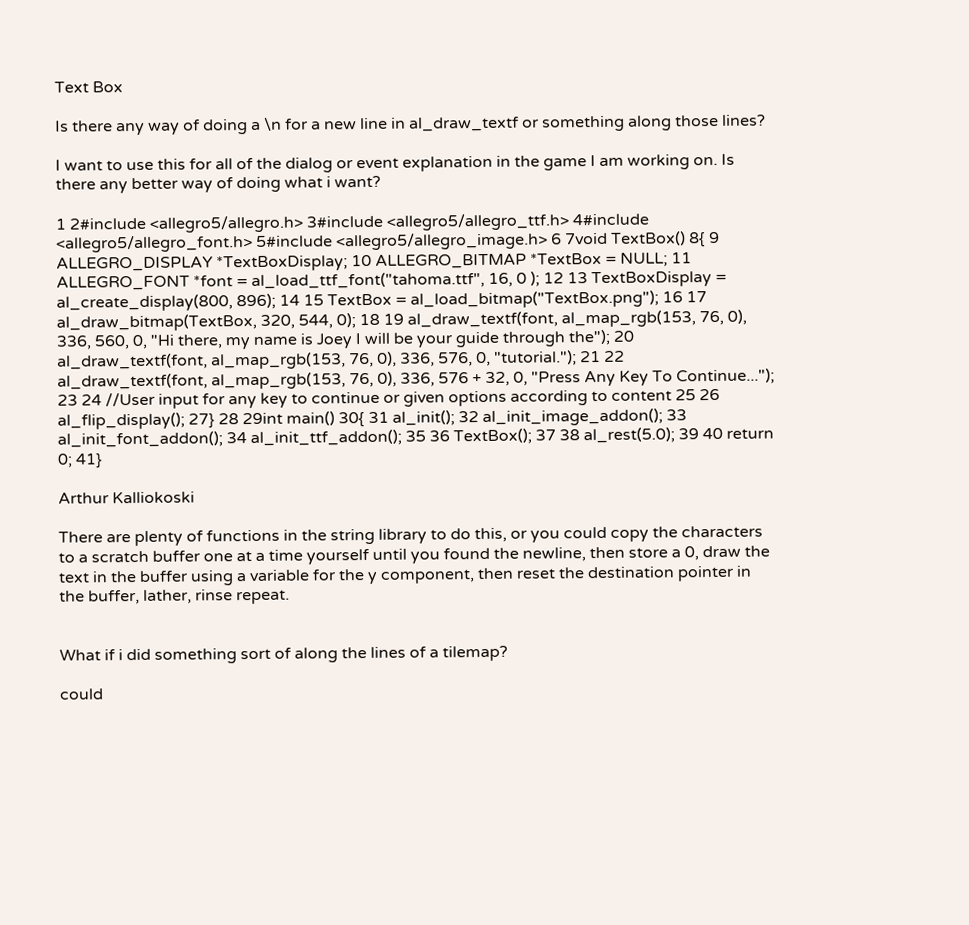Text Box

Is there any way of doing a \n for a new line in al_draw_textf or something along those lines?

I want to use this for all of the dialog or event explanation in the game I am working on. Is there any better way of doing what i want?

1 2#include <allegro5/allegro.h> 3#include <allegro5/allegro_ttf.h> 4#include <allegro5/allegro_font.h> 5#include <allegro5/allegro_image.h> 6 7void TextBox() 8{ 9 ALLEGRO_DISPLAY *TextBoxDisplay; 10 ALLEGRO_BITMAP *TextBox = NULL; 11 ALLEGRO_FONT *font = al_load_ttf_font("tahoma.ttf", 16, 0 ); 12 13 TextBoxDisplay = al_create_display(800, 896); 14 15 TextBox = al_load_bitmap("TextBox.png"); 16 17 al_draw_bitmap(TextBox, 320, 544, 0); 18 19 al_draw_textf(font, al_map_rgb(153, 76, 0), 336, 560, 0, "Hi there, my name is Joey I will be your guide through the"); 20 al_draw_textf(font, al_map_rgb(153, 76, 0), 336, 576, 0, "tutorial."); 21 22 al_draw_textf(font, al_map_rgb(153, 76, 0), 336, 576 + 32, 0, "Press Any Key To Continue..."); 23 24 //User input for any key to continue or given options according to content 25 26 al_flip_display(); 27} 28 29int main() 30{ 31 al_init(); 32 al_init_image_addon(); 33 al_init_font_addon(); 34 al_init_ttf_addon(); 35 36 TextBox(); 37 38 al_rest(5.0); 39 40 return 0; 41}

Arthur Kalliokoski

There are plenty of functions in the string library to do this, or you could copy the characters to a scratch buffer one at a time yourself until you found the newline, then store a 0, draw the text in the buffer using a variable for the y component, then reset the destination pointer in the buffer, lather, rinse repeat.


What if i did something sort of along the lines of a tilemap?

could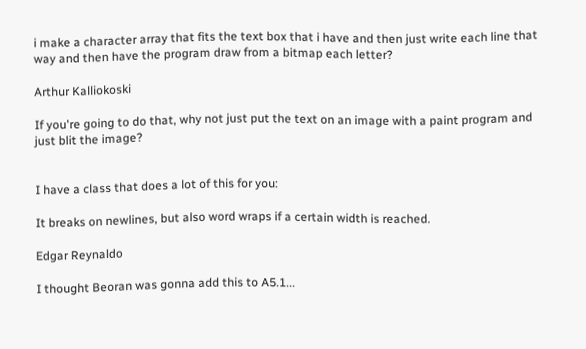i make a character array that fits the text box that i have and then just write each line that way and then have the program draw from a bitmap each letter?

Arthur Kalliokoski

If you're going to do that, why not just put the text on an image with a paint program and just blit the image?


I have a class that does a lot of this for you:

It breaks on newlines, but also word wraps if a certain width is reached.

Edgar Reynaldo

I thought Beoran was gonna add this to A5.1...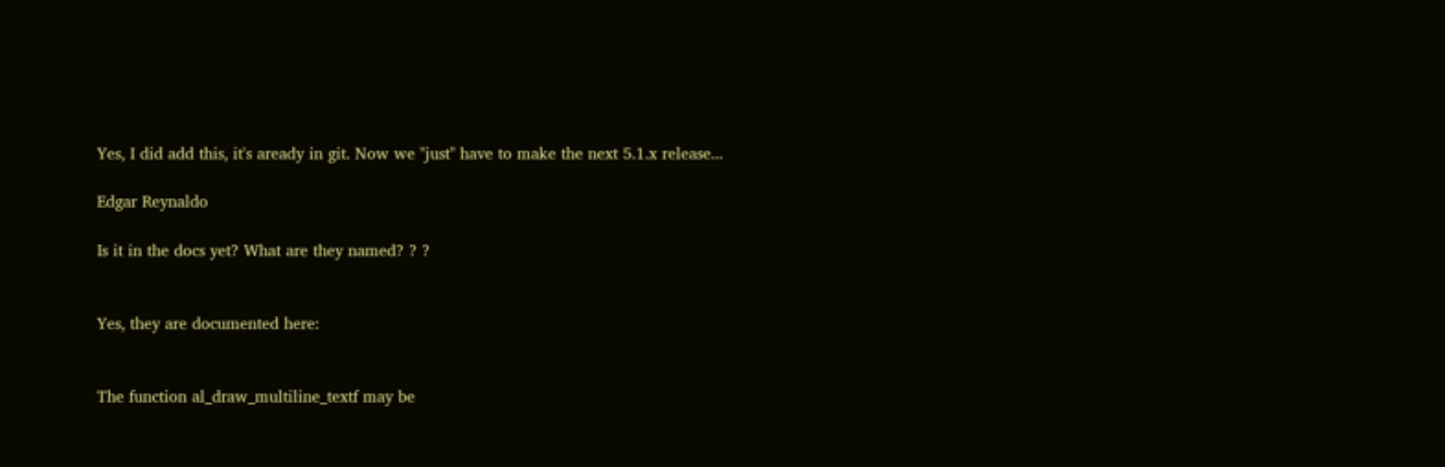Yes, I did add this, it's aready in git. Now we "just" have to make the next 5.1.x release...

Edgar Reynaldo

Is it in the docs yet? What are they named? ? ?


Yes, they are documented here:


The function al_draw_multiline_textf may be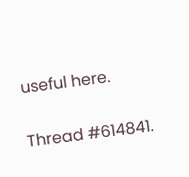useful here.

Thread #614841.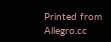Printed from Allegro.cc